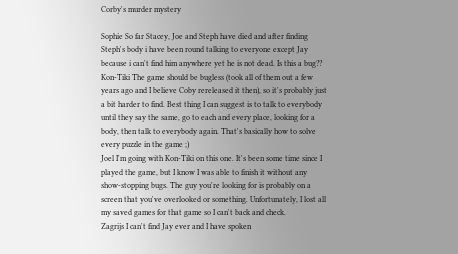Corby's murder mystery

Sophie So far Stacey, Joe and Steph have died and after finding Steph's body i have been round talking to everyone except Jay because i can't find him anywhere yet he is not dead. Is this a bug??
Kon-Tiki The game should be bugless (took all of them out a few years ago and I believe Coby rereleased it then), so it's probably just a bit harder to find. Best thing I can suggest is to talk to everybody until they say the same, go to each and every place, looking for a body, then talk to everybody again. That's basically how to solve every puzzle in the game ;)
Joel I'm going with Kon-Tiki on this one. It's been some time since I played the game, but I know I was able to finish it without any show-stopping bugs. The guy you're looking for is probably on a screen that you've overlooked or something. Unfortunately, I lost all my saved games for that game so I can't back and check.
Zagrijs I can't find Jay ever and I have spoken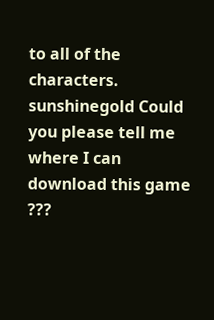to all of the characters.
sunshinegold Could you please tell me where I can download this game ???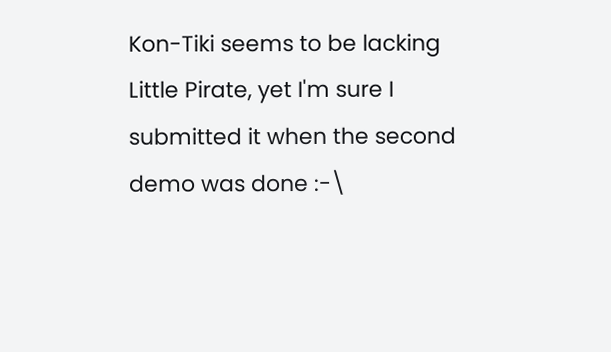Kon-Tiki seems to be lacking Little Pirate, yet I'm sure I submitted it when the second demo was done :-\